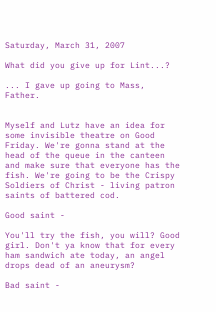Saturday, March 31, 2007

What did you give up for Lint...?

... I gave up going to Mass, Father.


Myself and Lutz have an idea for some invisible theatre on Good Friday. We're gonna stand at the head of the queue in the canteen and make sure that everyone has the fish. We're going to be the Crispy Soldiers of Christ - living patron saints of battered cod.

Good saint -

You'll try the fish, you will? Good girl. Don't ya know that for every ham sandwich ate today, an angel drops dead of an aneurysm?

Bad saint -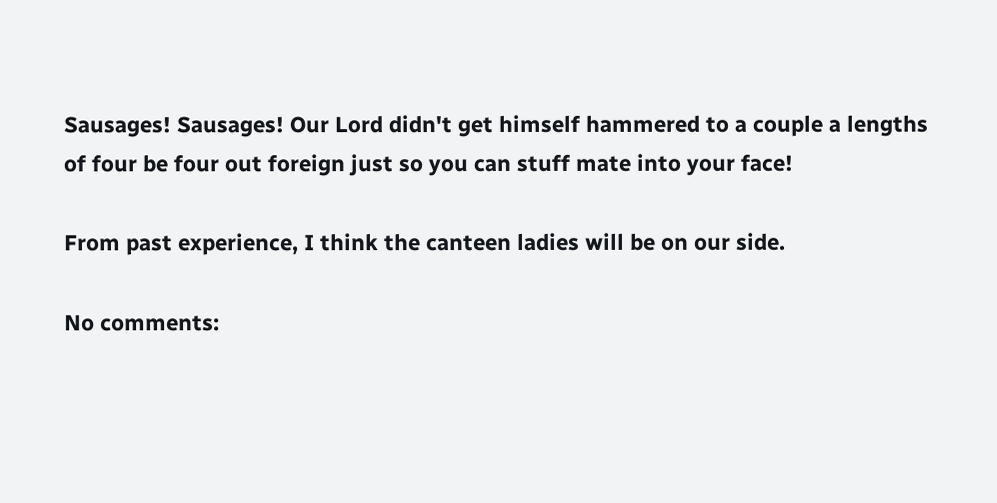Sausages! Sausages! Our Lord didn't get himself hammered to a couple a lengths of four be four out foreign just so you can stuff mate into your face!

From past experience, I think the canteen ladies will be on our side.

No comments: